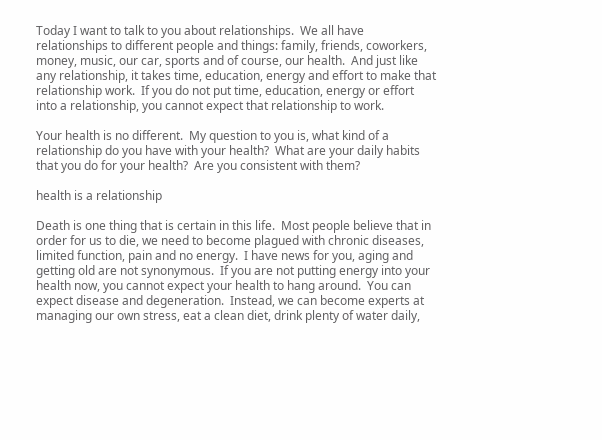Today I want to talk to you about relationships.  We all have relationships to different people and things: family, friends, coworkers, money, music, our car, sports and of course, our health.  And just like any relationship, it takes time, education, energy and effort to make that relationship work.  If you do not put time, education, energy or effort into a relationship, you cannot expect that relationship to work.

Your health is no different.  My question to you is, what kind of a relationship do you have with your health?  What are your daily habits that you do for your health?  Are you consistent with them?

health is a relationship

Death is one thing that is certain in this life.  Most people believe that in order for us to die, we need to become plagued with chronic diseases, limited function, pain and no energy.  I have news for you, aging and getting old are not synonymous.  If you are not putting energy into your health now, you cannot expect your health to hang around.  You can expect disease and degeneration.  Instead, we can become experts at managing our own stress, eat a clean diet, drink plenty of water daily,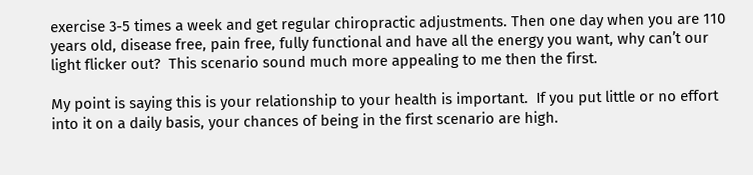exercise 3-5 times a week and get regular chiropractic adjustments. Then one day when you are 110 years old, disease free, pain free, fully functional and have all the energy you want, why can’t our light flicker out?  This scenario sound much more appealing to me then the first.

My point is saying this is your relationship to your health is important.  If you put little or no effort into it on a daily basis, your chances of being in the first scenario are high.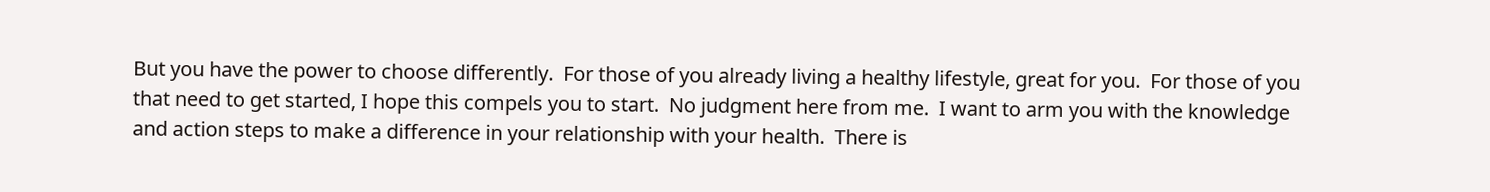But you have the power to choose differently.  For those of you already living a healthy lifestyle, great for you.  For those of you that need to get started, I hope this compels you to start.  No judgment here from me.  I want to arm you with the knowledge and action steps to make a difference in your relationship with your health.  There is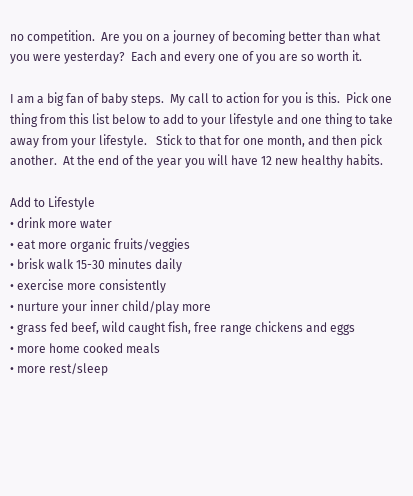no competition.  Are you on a journey of becoming better than what you were yesterday?  Each and every one of you are so worth it.

I am a big fan of baby steps.  My call to action for you is this.  Pick one thing from this list below to add to your lifestyle and one thing to take away from your lifestyle.   Stick to that for one month, and then pick another.  At the end of the year you will have 12 new healthy habits.

Add to Lifestyle
• drink more water
• eat more organic fruits/veggies
• brisk walk 15-30 minutes daily
• exercise more consistently
• nurture your inner child/play more
• grass fed beef, wild caught fish, free range chickens and eggs
• more home cooked meals
• more rest/sleep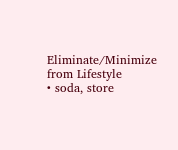Eliminate/Minimize from Lifestyle
• soda, store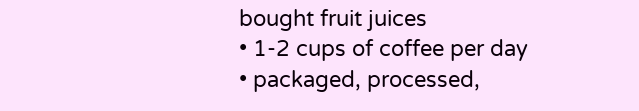bought fruit juices
• 1-2 cups of coffee per day
• packaged, processed,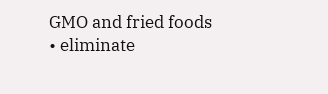GMO and fried foods
• eliminate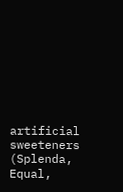artificial sweeteners (Splenda, Equal,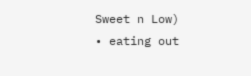Sweet n Low)
• eating out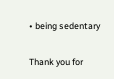• being sedentary

Thank you for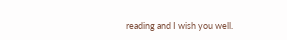reading and I wish you well.